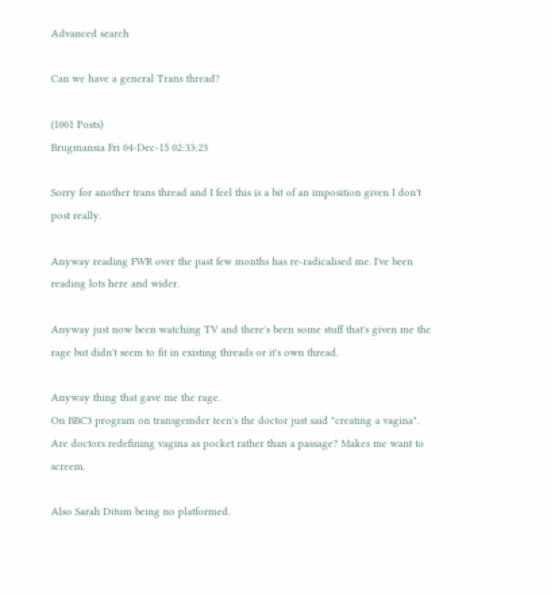Advanced search

Can we have a general Trans thread?

(1001 Posts)
Brugmansia Fri 04-Dec-15 02:33:23

Sorry for another trans thread and I feel this is a bit of an imposition given I don't post really.

Anyway reading FWR over the past few months has re-radicalised me. I've been reading lots here and wider.

Anyway just now been watching TV and there's been some stuff that's given me the rage but didn't seem to fit in existing threads or it's own thread.

Anyway thing that gave me the rage.
On BBC3 program on transgemder teen's the doctor just said "creating a vagina". Are doctors redefining vagina as pocket rather than a passage? Makes me want to screem.

Also Sarah Ditum being no platformed.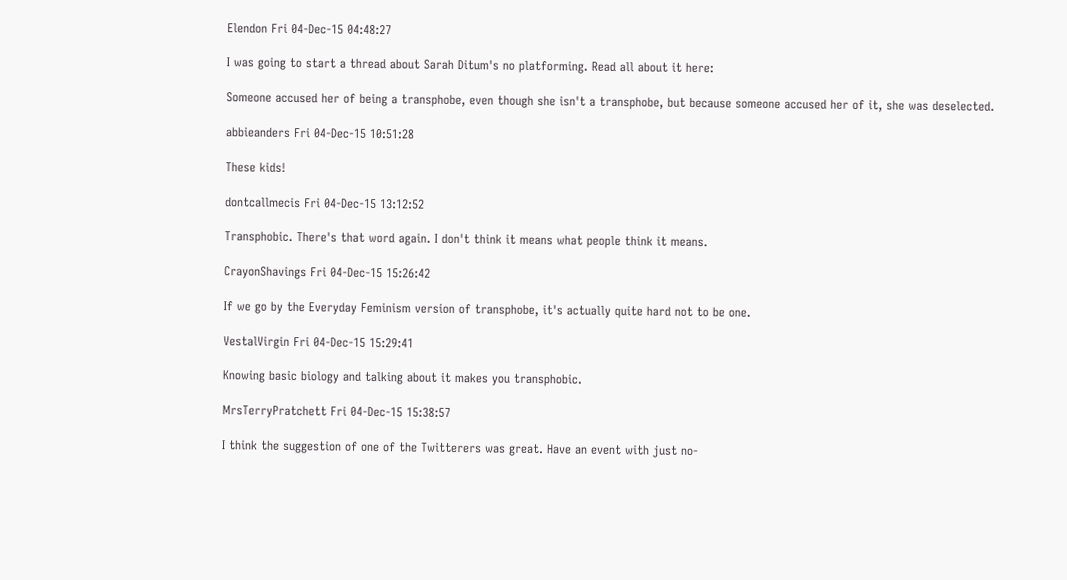Elendon Fri 04-Dec-15 04:48:27

I was going to start a thread about Sarah Ditum's no platforming. Read all about it here:

Someone accused her of being a transphobe, even though she isn't a transphobe, but because someone accused her of it, she was deselected.

abbieanders Fri 04-Dec-15 10:51:28

These kids!

dontcallmecis Fri 04-Dec-15 13:12:52

Transphobic. There's that word again. I don't think it means what people think it means.

CrayonShavings Fri 04-Dec-15 15:26:42

If we go by the Everyday Feminism version of transphobe, it's actually quite hard not to be one.

VestalVirgin Fri 04-Dec-15 15:29:41

Knowing basic biology and talking about it makes you transphobic.

MrsTerryPratchett Fri 04-Dec-15 15:38:57

I think the suggestion of one of the Twitterers was great. Have an event with just no-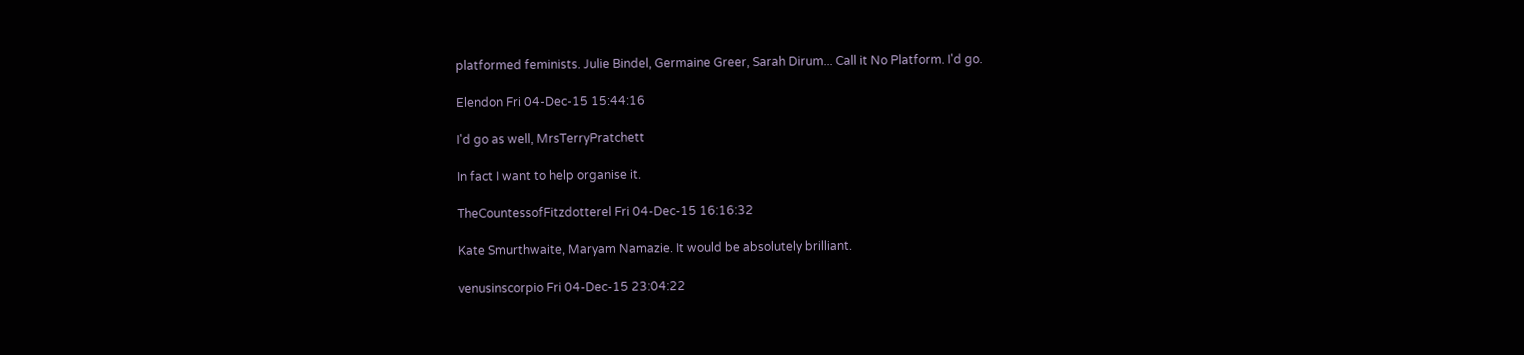platformed feminists. Julie Bindel, Germaine Greer, Sarah Dirum... Call it No Platform. I'd go.

Elendon Fri 04-Dec-15 15:44:16

I'd go as well, MrsTerryPratchett

In fact I want to help organise it.

TheCountessofFitzdotterel Fri 04-Dec-15 16:16:32

Kate Smurthwaite, Maryam Namazie. It would be absolutely brilliant.

venusinscorpio Fri 04-Dec-15 23:04:22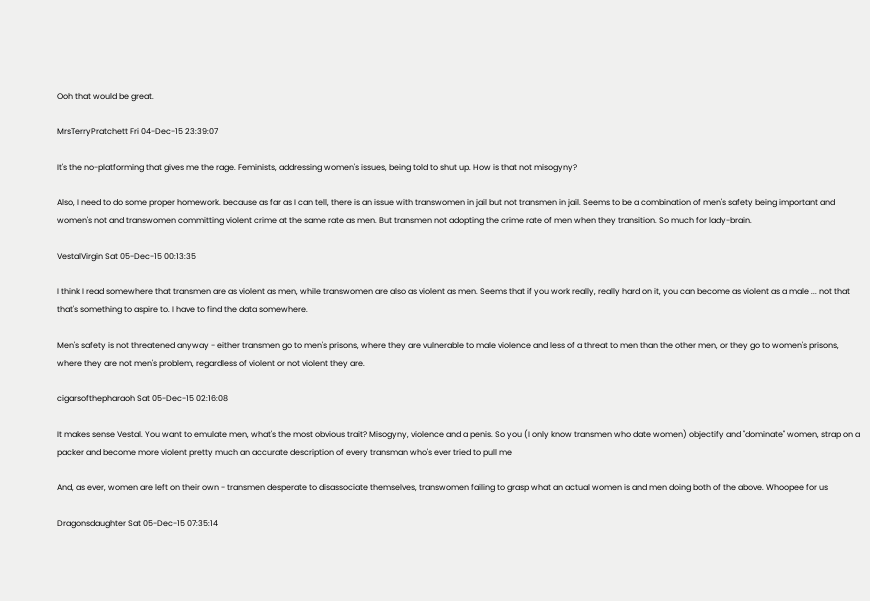Ooh that would be great.

MrsTerryPratchett Fri 04-Dec-15 23:39:07

It's the no-platforming that gives me the rage. Feminists, addressing women's issues, being told to shut up. How is that not misogyny?

Also, I need to do some proper homework. because as far as I can tell, there is an issue with transwomen in jail but not transmen in jail. Seems to be a combination of men's safety being important and women's not and transwomen committing violent crime at the same rate as men. But transmen not adopting the crime rate of men when they transition. So much for lady-brain.

VestalVirgin Sat 05-Dec-15 00:13:35

I think I read somewhere that transmen are as violent as men, while transwomen are also as violent as men. Seems that if you work really, really hard on it, you can become as violent as a male ... not that that's something to aspire to. I have to find the data somewhere.

Men's safety is not threatened anyway - either transmen go to men's prisons, where they are vulnerable to male violence and less of a threat to men than the other men, or they go to women's prisons, where they are not men's problem, regardless of violent or not violent they are.

cigarsofthepharaoh Sat 05-Dec-15 02:16:08

It makes sense Vestal. You want to emulate men, what's the most obvious trait? Misogyny, violence and a penis. So you (I only know transmen who date women) objectify and "dominate" women, strap on a packer and become more violent pretty much an accurate description of every transman who's ever tried to pull me

And, as ever, women are left on their own - transmen desperate to disassociate themselves, transwomen failing to grasp what an actual women is and men doing both of the above. Whoopee for us

Dragonsdaughter Sat 05-Dec-15 07:35:14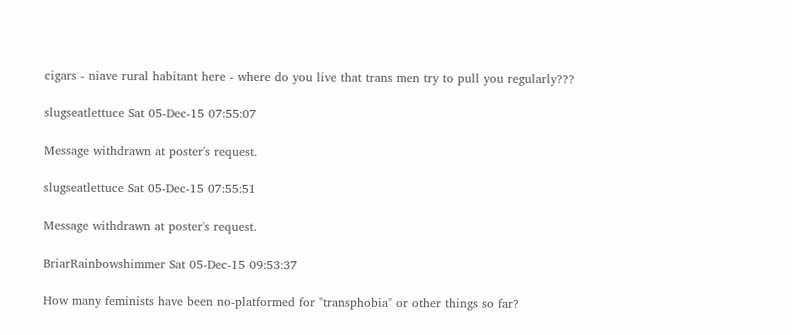cigars - niave rural habitant here - where do you live that trans men try to pull you regularly???

slugseatlettuce Sat 05-Dec-15 07:55:07

Message withdrawn at poster's request.

slugseatlettuce Sat 05-Dec-15 07:55:51

Message withdrawn at poster's request.

BriarRainbowshimmer Sat 05-Dec-15 09:53:37

How many feminists have been no-platformed for "transphobia" or other things so far?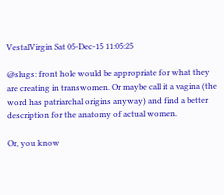VestalVirgin Sat 05-Dec-15 11:05:25

@slugs: front hole would be appropriate for what they are creating in transwomen. Or maybe call it a vagina (the word has patriarchal origins anyway) and find a better description for the anatomy of actual women.

Or, you know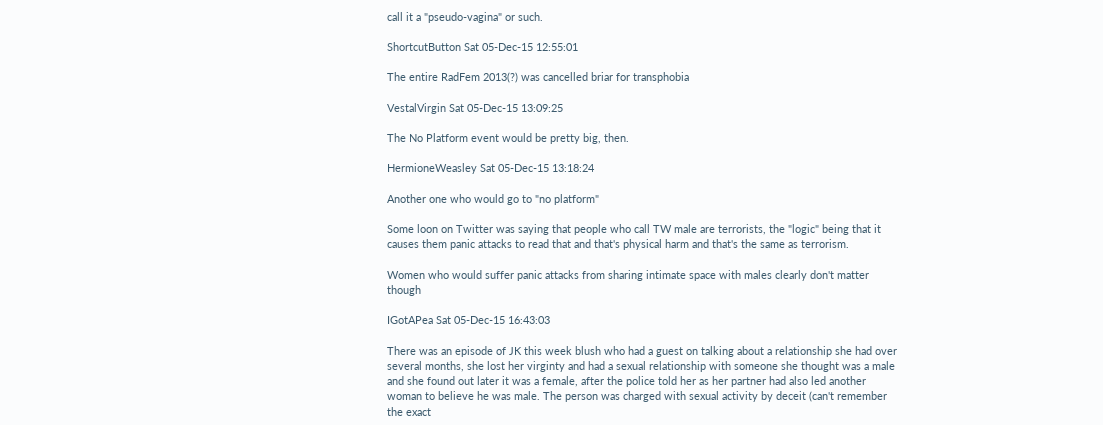call it a "pseudo-vagina" or such.

ShortcutButton Sat 05-Dec-15 12:55:01

The entire RadFem 2013(?) was cancelled briar for transphobia

VestalVirgin Sat 05-Dec-15 13:09:25

The No Platform event would be pretty big, then.

HermioneWeasley Sat 05-Dec-15 13:18:24

Another one who would go to "no platform"

Some loon on Twitter was saying that people who call TW male are terrorists, the "logic" being that it causes them panic attacks to read that and that's physical harm and that's the same as terrorism.

Women who would suffer panic attacks from sharing intimate space with males clearly don't matter though

IGotAPea Sat 05-Dec-15 16:43:03

There was an episode of JK this week blush who had a guest on talking about a relationship she had over several months, she lost her virginty and had a sexual relationship with someone she thought was a male and she found out later it was a female, after the police told her as her partner had also led another woman to believe he was male. The person was charged with sexual activity by deceit (can't remember the exact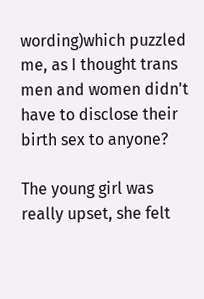wording)which puzzled me, as I thought trans men and women didn't have to disclose their birth sex to anyone?

The young girl was really upset, she felt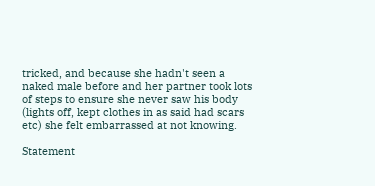tricked, and because she hadn't seen a naked male before and her partner took lots of steps to ensure she never saw his body (lights off, kept clothes in as said had scars etc) she felt embarrassed at not knowing.

Statement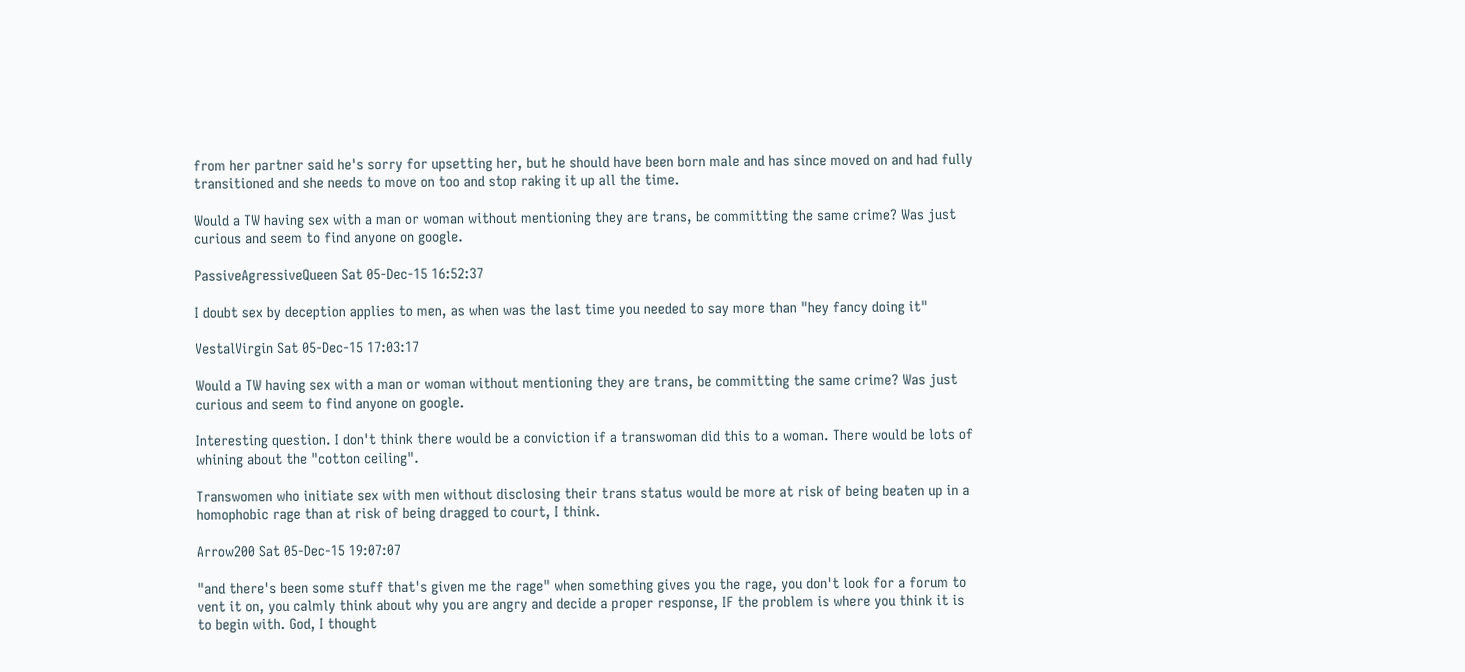from her partner said he's sorry for upsetting her, but he should have been born male and has since moved on and had fully transitioned and she needs to move on too and stop raking it up all the time.

Would a TW having sex with a man or woman without mentioning they are trans, be committing the same crime? Was just curious and seem to find anyone on google.

PassiveAgressiveQueen Sat 05-Dec-15 16:52:37

I doubt sex by deception applies to men, as when was the last time you needed to say more than "hey fancy doing it"

VestalVirgin Sat 05-Dec-15 17:03:17

Would a TW having sex with a man or woman without mentioning they are trans, be committing the same crime? Was just curious and seem to find anyone on google.

Interesting question. I don't think there would be a conviction if a transwoman did this to a woman. There would be lots of whining about the "cotton ceiling".

Transwomen who initiate sex with men without disclosing their trans status would be more at risk of being beaten up in a homophobic rage than at risk of being dragged to court, I think.

Arrow200 Sat 05-Dec-15 19:07:07

"and there's been some stuff that's given me the rage" when something gives you the rage, you don't look for a forum to vent it on, you calmly think about why you are angry and decide a proper response, IF the problem is where you think it is to begin with. God, I thought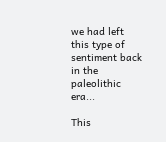we had left this type of sentiment back in the paleolithic era...

This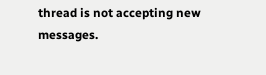thread is not accepting new messages.